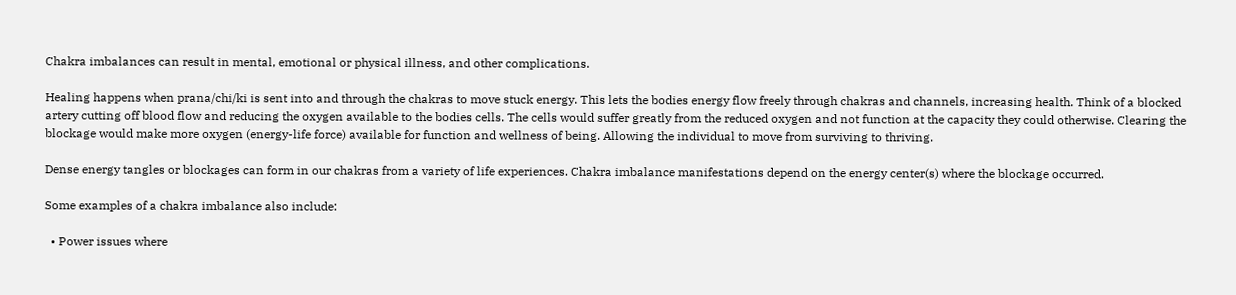Chakra imbalances can result in mental, emotional or physical illness, and other complications.

Healing happens when prana/chi/ki is sent into and through the chakras to move stuck energy. This lets the bodies energy flow freely through chakras and channels, increasing health. Think of a blocked artery cutting off blood flow and reducing the oxygen available to the bodies cells. The cells would suffer greatly from the reduced oxygen and not function at the capacity they could otherwise. Clearing the blockage would make more oxygen (energy-life force) available for function and wellness of being. Allowing the individual to move from surviving to thriving.

Dense energy tangles or blockages can form in our chakras from a variety of life experiences. Chakra imbalance manifestations depend on the energy center(s) where the blockage occurred.

Some examples of a chakra imbalance also include:

  • Power issues where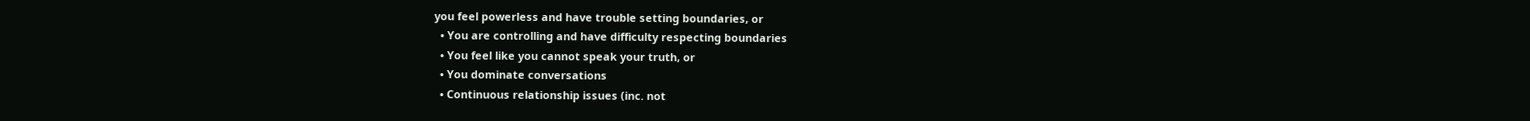you feel powerless and have trouble setting boundaries, or
  • You are controlling and have difficulty respecting boundaries
  • You feel like you cannot speak your truth, or
  • You dominate conversations
  • Continuous relationship issues (inc. not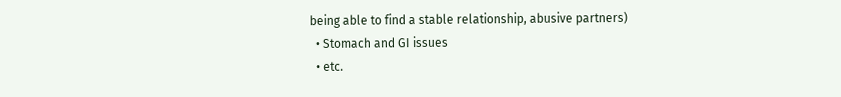being able to find a stable relationship, abusive partners)
  • Stomach and GI issues
  • etc.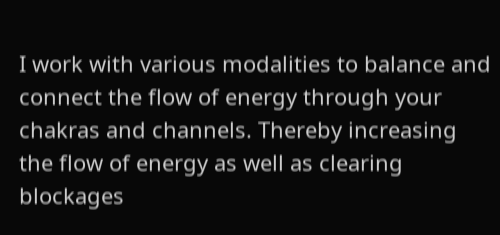I work with various modalities to balance and connect the flow of energy through your chakras and channels. Thereby increasing the flow of energy as well as clearing blockages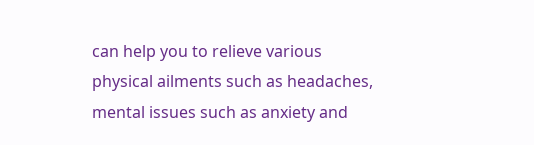can help you to relieve various physical ailments such as headaches, mental issues such as anxiety and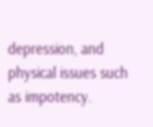depression, and physical issues such as impotency.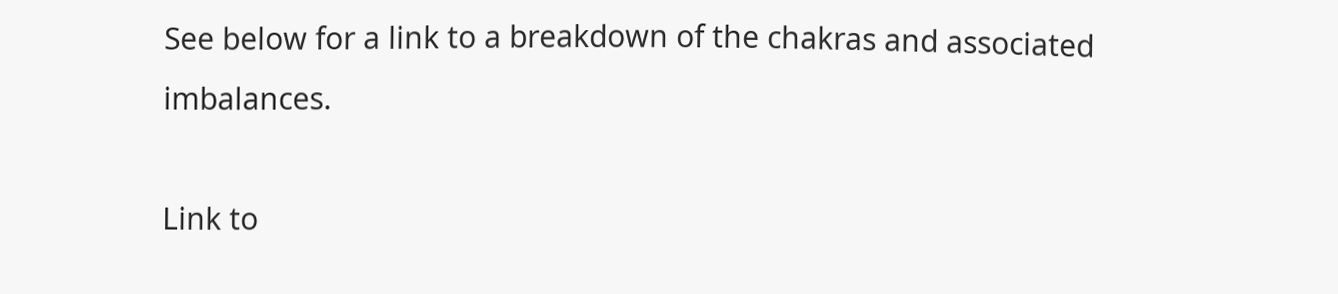See below for a link to a breakdown of the chakras and associated imbalances.

Link to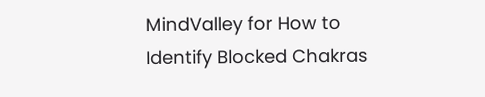MindValley for How to Identify Blocked Chakras